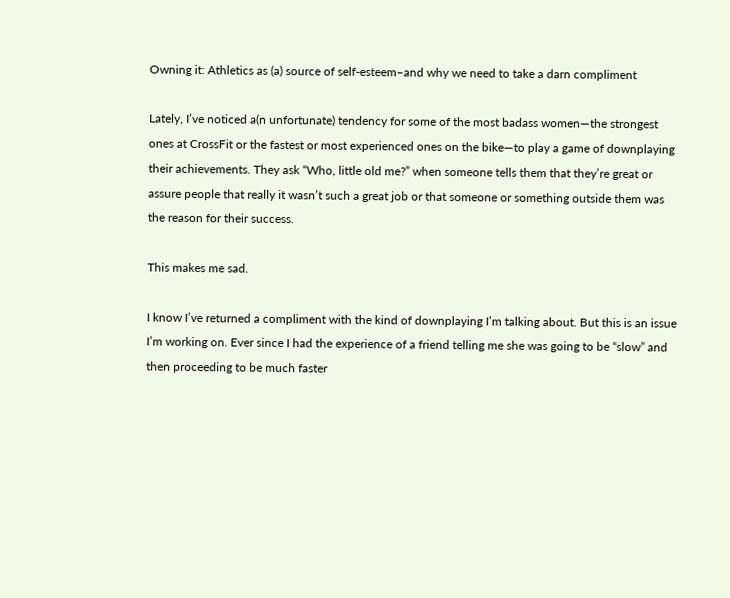Owning it: Athletics as (a) source of self-esteem–and why we need to take a darn compliment

Lately, I’ve noticed a(n unfortunate) tendency for some of the most badass women—the strongest ones at CrossFit or the fastest or most experienced ones on the bike—to play a game of downplaying their achievements. They ask “Who, little old me?” when someone tells them that they’re great or assure people that really it wasn’t such a great job or that someone or something outside them was the reason for their success.

This makes me sad.

I know I’ve returned a compliment with the kind of downplaying I’m talking about. But this is an issue I’m working on. Ever since I had the experience of a friend telling me she was going to be “slow” and then proceeding to be much faster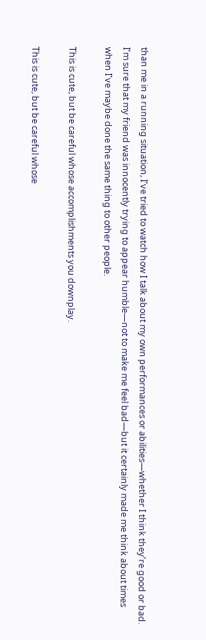than me in a running situation, I’ve tried to watch how I talk about my own performances or abilities—whether I think they’re good or bad. I’m sure that my friend was innocently trying to appear humble—not to make me feel bad—but it certainly made me think about times when I’ve maybe done the same thing to other people.

This is cute, but be careful whose accomplishments you downplay.

This is cute, but be careful whose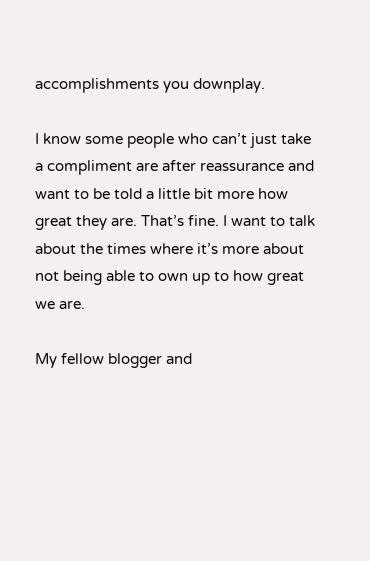accomplishments you downplay.

I know some people who can’t just take a compliment are after reassurance and want to be told a little bit more how great they are. That’s fine. I want to talk about the times where it’s more about not being able to own up to how great we are.

My fellow blogger and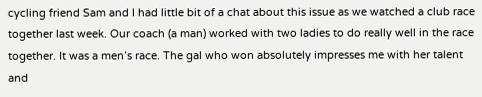cycling friend Sam and I had little bit of a chat about this issue as we watched a club race together last week. Our coach (a man) worked with two ladies to do really well in the race together. It was a men’s race. The gal who won absolutely impresses me with her talent and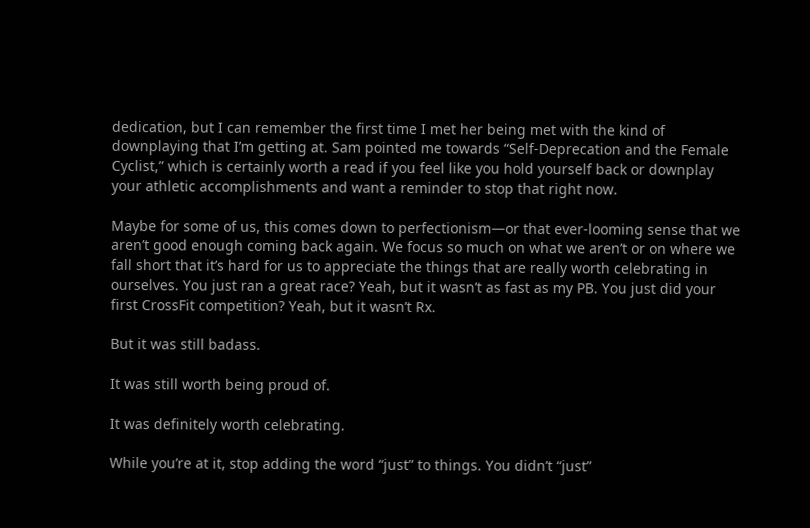dedication, but I can remember the first time I met her being met with the kind of downplaying that I’m getting at. Sam pointed me towards “Self-Deprecation and the Female Cyclist,” which is certainly worth a read if you feel like you hold yourself back or downplay your athletic accomplishments and want a reminder to stop that right now.

Maybe for some of us, this comes down to perfectionism—or that ever-looming sense that we aren’t good enough coming back again. We focus so much on what we aren’t or on where we fall short that it’s hard for us to appreciate the things that are really worth celebrating in ourselves. You just ran a great race? Yeah, but it wasn’t as fast as my PB. You just did your first CrossFit competition? Yeah, but it wasn’t Rx.

But it was still badass.

It was still worth being proud of.

It was definitely worth celebrating.

While you’re at it, stop adding the word “just” to things. You didn’t “just”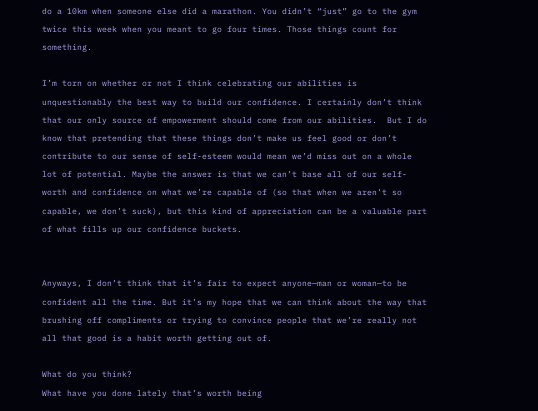do a 10km when someone else did a marathon. You didn’t “just” go to the gym twice this week when you meant to go four times. Those things count for something.

I’m torn on whether or not I think celebrating our abilities is unquestionably the best way to build our confidence. I certainly don’t think that our only source of empowerment should come from our abilities.  But I do know that pretending that these things don’t make us feel good or don’t contribute to our sense of self-esteem would mean we’d miss out on a whole lot of potential. Maybe the answer is that we can’t base all of our self-worth and confidence on what we’re capable of (so that when we aren’t so capable, we don’t suck), but this kind of appreciation can be a valuable part of what fills up our confidence buckets.


Anyways, I don’t think that it’s fair to expect anyone—man or woman—to be confident all the time. But it’s my hope that we can think about the way that brushing off compliments or trying to convince people that we’re really not all that good is a habit worth getting out of.

What do you think?
What have you done lately that’s worth being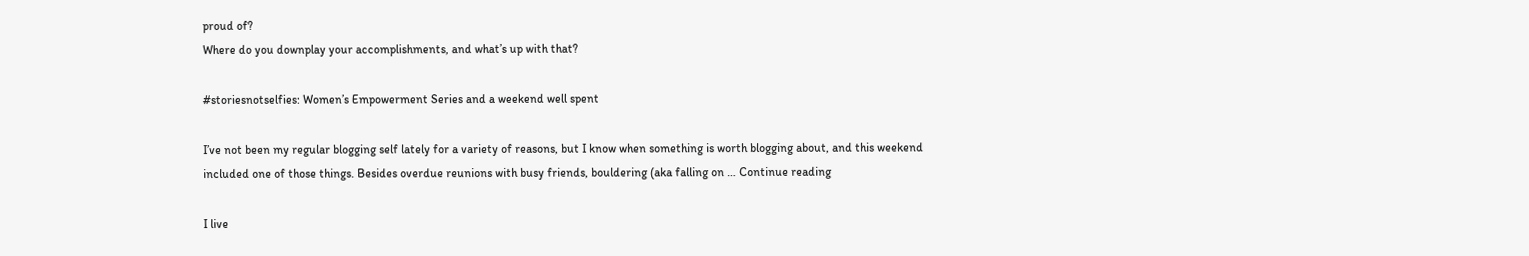proud of?
Where do you downplay your accomplishments, and what’s up with that?

#storiesnotselfies: Women’s Empowerment Series and a weekend well spent

I’ve not been my regular blogging self lately for a variety of reasons, but I know when something is worth blogging about, and this weekend included one of those things. Besides overdue reunions with busy friends, bouldering (aka falling on … Continue reading

I live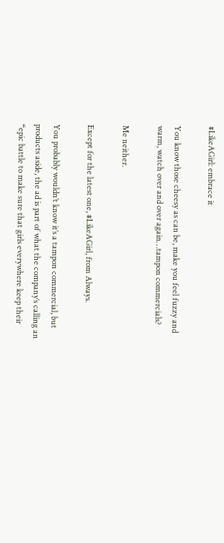#LikeAGirl: embrace it

You know those cheesy as can be, make you feel fuzzy and warm, watch over and over again…tampon commercials?

Me neither.

Except for the latest one, #LikeAGirl, from Always.

You probably wouldn’t know it’s a tampon commercial, but products aside, the ad is part of what the company’s calling an “epic battle to make sure that girls everywhere keep their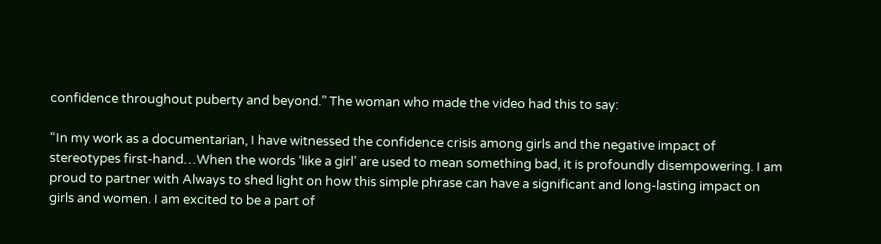confidence throughout puberty and beyond.” The woman who made the video had this to say:

“In my work as a documentarian, I have witnessed the confidence crisis among girls and the negative impact of stereotypes first-hand…When the words ‘like a girl’ are used to mean something bad, it is profoundly disempowering. I am proud to partner with Always to shed light on how this simple phrase can have a significant and long-lasting impact on girls and women. I am excited to be a part of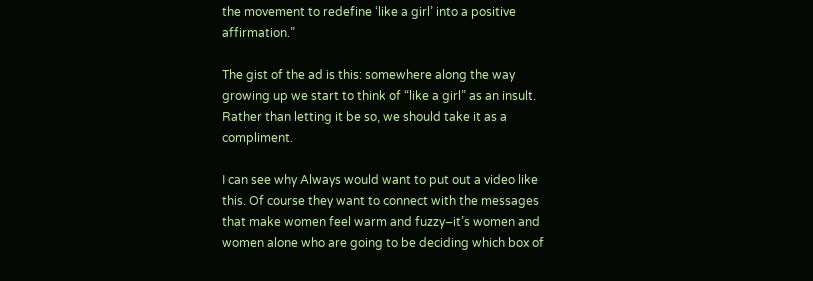the movement to redefine ‘like a girl’ into a positive affirmation.”

The gist of the ad is this: somewhere along the way growing up we start to think of “like a girl” as an insult. Rather than letting it be so, we should take it as a compliment.

I can see why Always would want to put out a video like this. Of course they want to connect with the messages that make women feel warm and fuzzy–it’s women and women alone who are going to be deciding which box of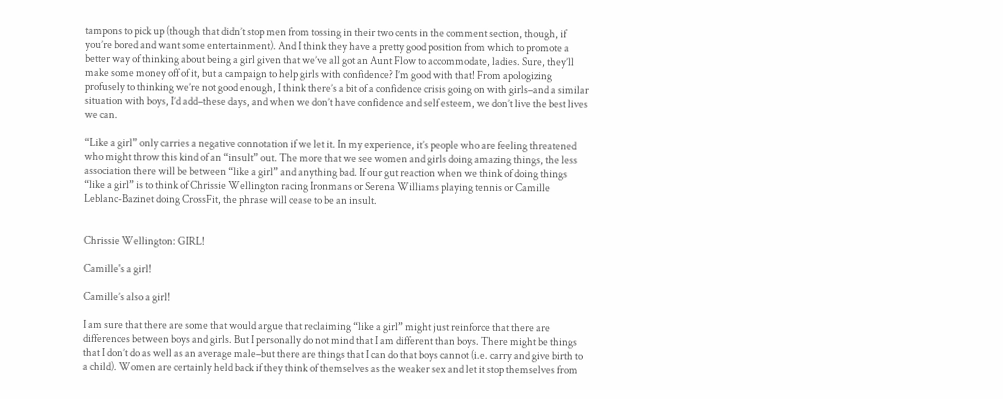tampons to pick up (though that didn’t stop men from tossing in their two cents in the comment section, though, if you’re bored and want some entertainment). And I think they have a pretty good position from which to promote a better way of thinking about being a girl given that we’ve all got an Aunt Flow to accommodate, ladies. Sure, they’ll make some money off of it, but a campaign to help girls with confidence? I’m good with that! From apologizing profusely to thinking we’re not good enough, I think there’s a bit of a confidence crisis going on with girls–and a similar situation with boys, I’d add–these days, and when we don’t have confidence and self esteem, we don’t live the best lives we can.

“Like a girl” only carries a negative connotation if we let it. In my experience, it’s people who are feeling threatened who might throw this kind of an “insult” out. The more that we see women and girls doing amazing things, the less association there will be between “like a girl” and anything bad. If our gut reaction when we think of doing things “like a girl” is to think of Chrissie Wellington racing Ironmans or Serena Williams playing tennis or Camille Leblanc-Bazinet doing CrossFit, the phrase will cease to be an insult.


Chrissie Wellington: GIRL!

Camille's a girl!

Camille’s also a girl!

I am sure that there are some that would argue that reclaiming “like a girl” might just reinforce that there are differences between boys and girls. But I personally do not mind that I am different than boys. There might be things that I don’t do as well as an average male–but there are things that I can do that boys cannot (i.e. carry and give birth to a child). Women are certainly held back if they think of themselves as the weaker sex and let it stop themselves from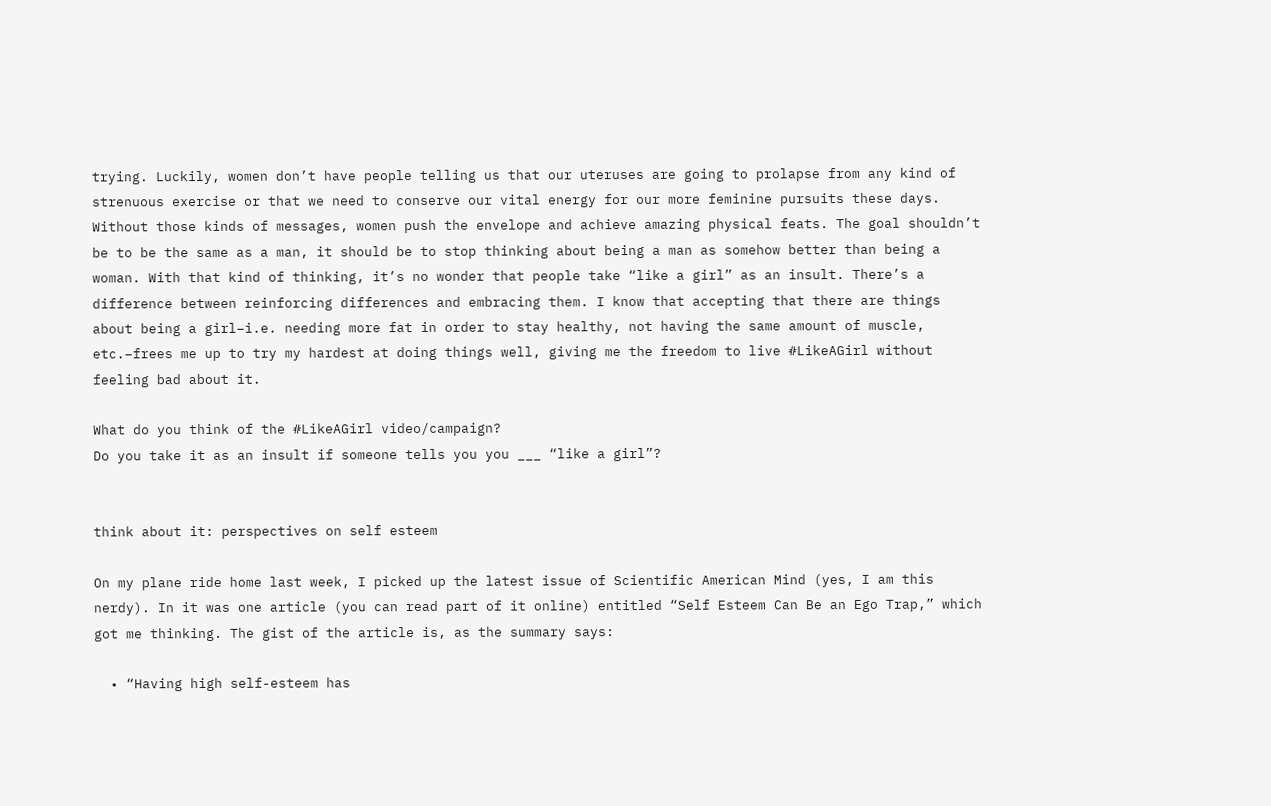trying. Luckily, women don’t have people telling us that our uteruses are going to prolapse from any kind of strenuous exercise or that we need to conserve our vital energy for our more feminine pursuits these days. Without those kinds of messages, women push the envelope and achieve amazing physical feats. The goal shouldn’t be to be the same as a man, it should be to stop thinking about being a man as somehow better than being a woman. With that kind of thinking, it’s no wonder that people take “like a girl” as an insult. There’s a difference between reinforcing differences and embracing them. I know that accepting that there are things about being a girl–i.e. needing more fat in order to stay healthy, not having the same amount of muscle, etc.–frees me up to try my hardest at doing things well, giving me the freedom to live #LikeAGirl without feeling bad about it.

What do you think of the #LikeAGirl video/campaign?
Do you take it as an insult if someone tells you you ___ “like a girl”?


think about it: perspectives on self esteem

On my plane ride home last week, I picked up the latest issue of Scientific American Mind (yes, I am this nerdy). In it was one article (you can read part of it online) entitled “Self Esteem Can Be an Ego Trap,” which got me thinking. The gist of the article is, as the summary says:

  • “Having high self-esteem has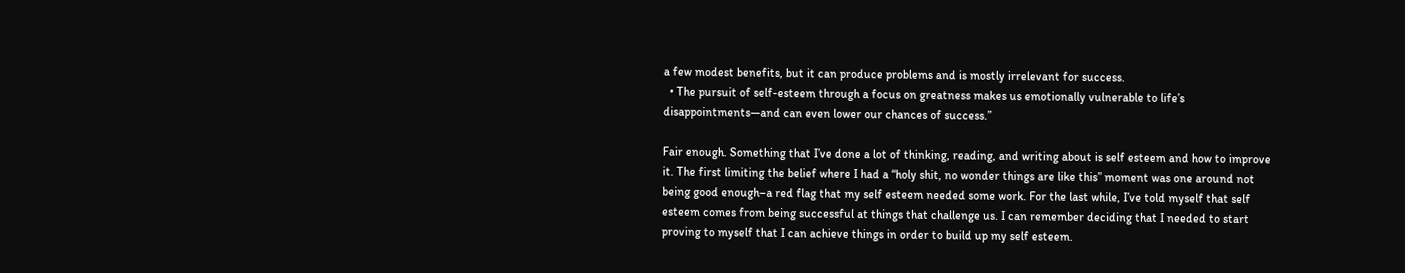a few modest benefits, but it can produce problems and is mostly irrelevant for success.
  • The pursuit of self-esteem through a focus on greatness makes us emotionally vulnerable to life’s disappointments—and can even lower our chances of success.”

Fair enough. Something that I’ve done a lot of thinking, reading, and writing about is self esteem and how to improve it. The first limiting the belief where I had a “holy shit, no wonder things are like this” moment was one around not being good enough–a red flag that my self esteem needed some work. For the last while, I’ve told myself that self esteem comes from being successful at things that challenge us. I can remember deciding that I needed to start proving to myself that I can achieve things in order to build up my self esteem.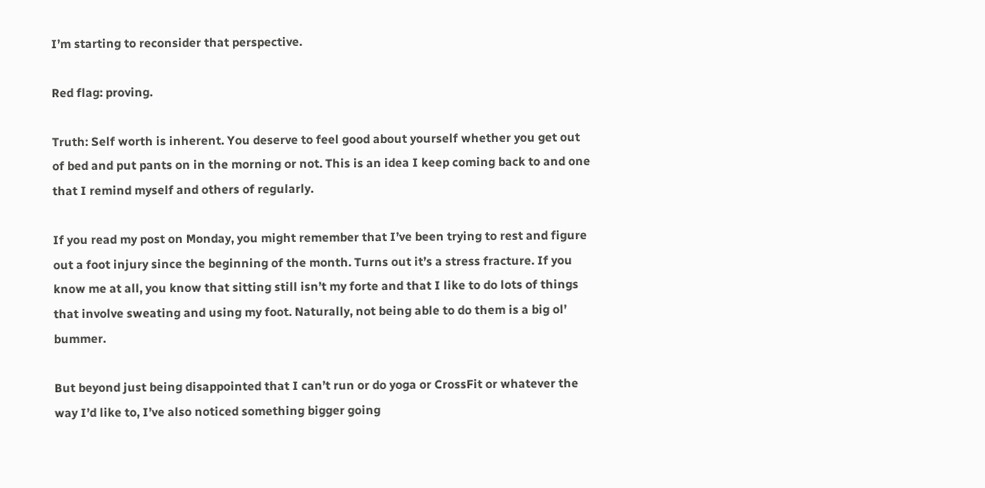I’m starting to reconsider that perspective.

Red flag: proving.

Truth: Self worth is inherent. You deserve to feel good about yourself whether you get out of bed and put pants on in the morning or not. This is an idea I keep coming back to and one that I remind myself and others of regularly.

If you read my post on Monday, you might remember that I’ve been trying to rest and figure out a foot injury since the beginning of the month. Turns out it’s a stress fracture. If you know me at all, you know that sitting still isn’t my forte and that I like to do lots of things that involve sweating and using my foot. Naturally, not being able to do them is a big ol’ bummer.

But beyond just being disappointed that I can’t run or do yoga or CrossFit or whatever the way I’d like to, I’ve also noticed something bigger going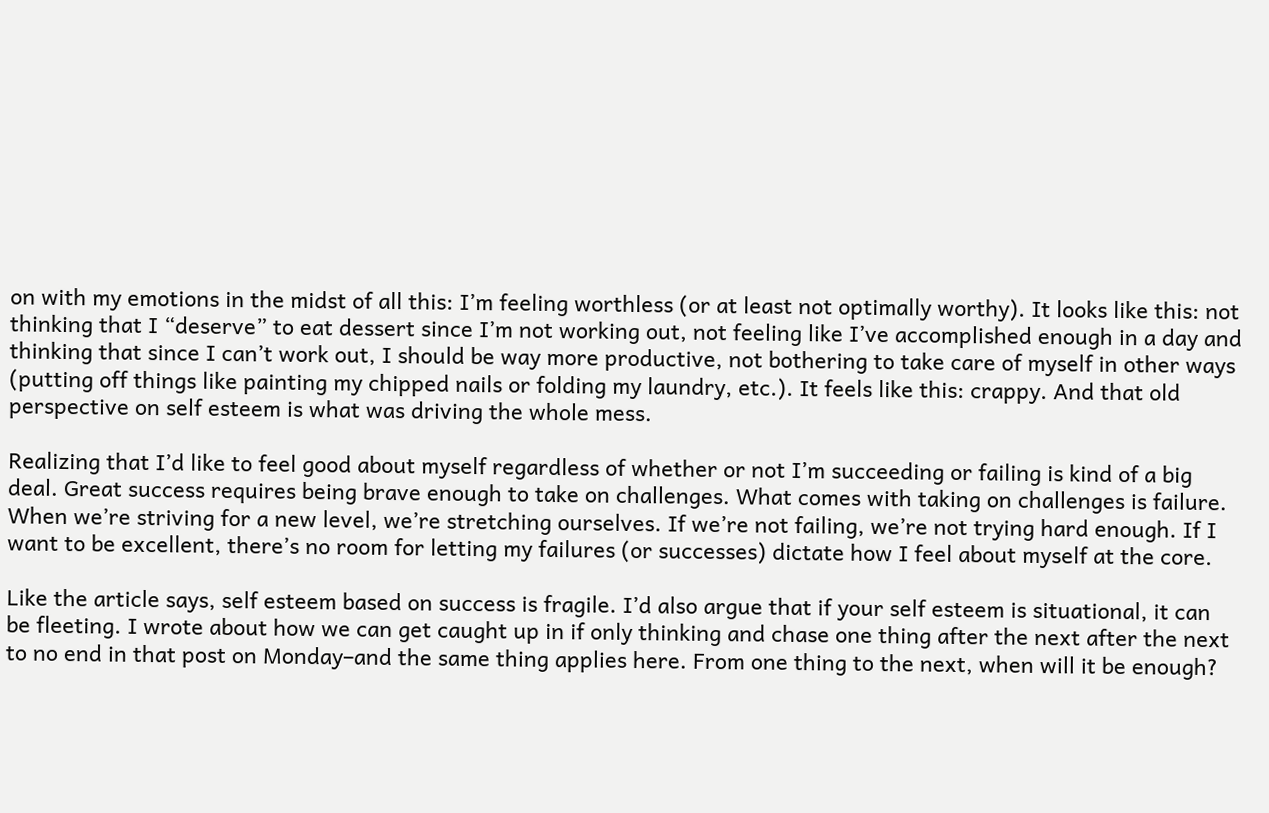on with my emotions in the midst of all this: I’m feeling worthless (or at least not optimally worthy). It looks like this: not thinking that I “deserve” to eat dessert since I’m not working out, not feeling like I’ve accomplished enough in a day and thinking that since I can’t work out, I should be way more productive, not bothering to take care of myself in other ways (putting off things like painting my chipped nails or folding my laundry, etc.). It feels like this: crappy. And that old perspective on self esteem is what was driving the whole mess.

Realizing that I’d like to feel good about myself regardless of whether or not I’m succeeding or failing is kind of a big deal. Great success requires being brave enough to take on challenges. What comes with taking on challenges is failure. When we’re striving for a new level, we’re stretching ourselves. If we’re not failing, we’re not trying hard enough. If I want to be excellent, there’s no room for letting my failures (or successes) dictate how I feel about myself at the core.

Like the article says, self esteem based on success is fragile. I’d also argue that if your self esteem is situational, it can be fleeting. I wrote about how we can get caught up in if only thinking and chase one thing after the next after the next to no end in that post on Monday–and the same thing applies here. From one thing to the next, when will it be enough?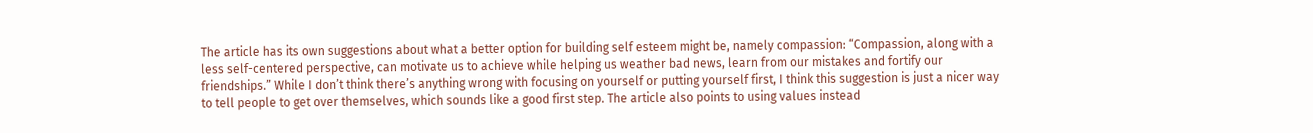The article has its own suggestions about what a better option for building self esteem might be, namely compassion: “Compassion, along with a less self-centered perspective, can motivate us to achieve while helping us weather bad news, learn from our mistakes and fortify our friendships.” While I don’t think there’s anything wrong with focusing on yourself or putting yourself first, I think this suggestion is just a nicer way to tell people to get over themselves, which sounds like a good first step. The article also points to using values instead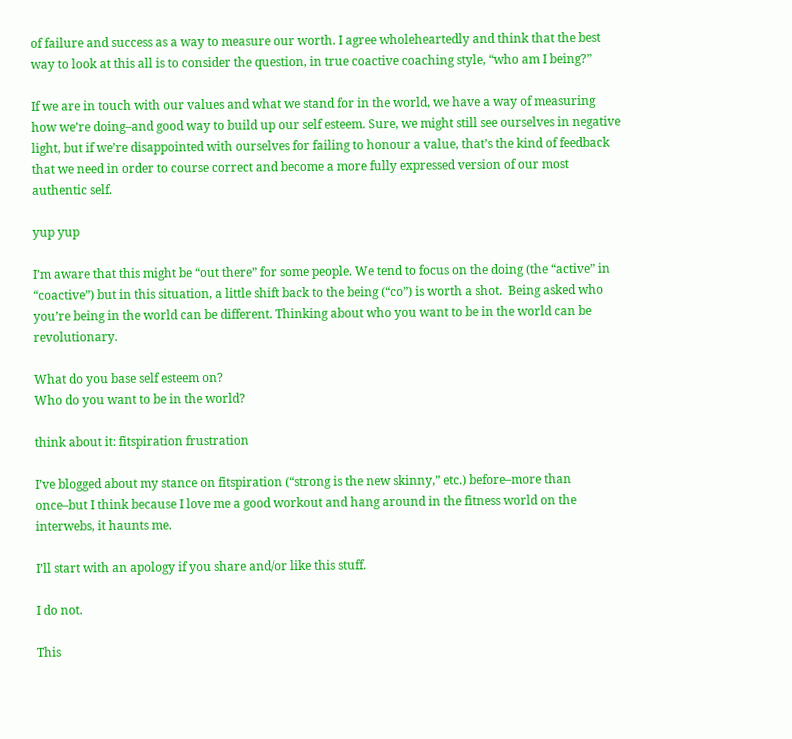of failure and success as a way to measure our worth. I agree wholeheartedly and think that the best way to look at this all is to consider the question, in true coactive coaching style, “who am I being?”

If we are in touch with our values and what we stand for in the world, we have a way of measuring how we’re doing–and good way to build up our self esteem. Sure, we might still see ourselves in negative light, but if we’re disappointed with ourselves for failing to honour a value, that’s the kind of feedback that we need in order to course correct and become a more fully expressed version of our most authentic self.

yup yup

I’m aware that this might be “out there” for some people. We tend to focus on the doing (the “active” in “coactive”) but in this situation, a little shift back to the being (“co”) is worth a shot.  Being asked who you’re being in the world can be different. Thinking about who you want to be in the world can be revolutionary.

What do you base self esteem on?
Who do you want to be in the world?

think about it: fitspiration frustration

I’ve blogged about my stance on fitspiration (“strong is the new skinny,” etc.) before–more than once–but I think because I love me a good workout and hang around in the fitness world on the interwebs, it haunts me.

I’ll start with an apology if you share and/or like this stuff.

I do not.

This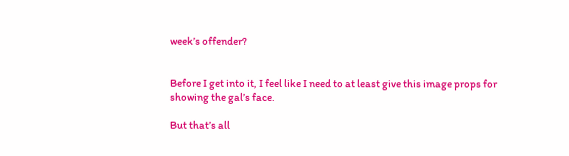week’s offender?


Before I get into it, I feel like I need to at least give this image props for showing the gal’s face.

But that’s all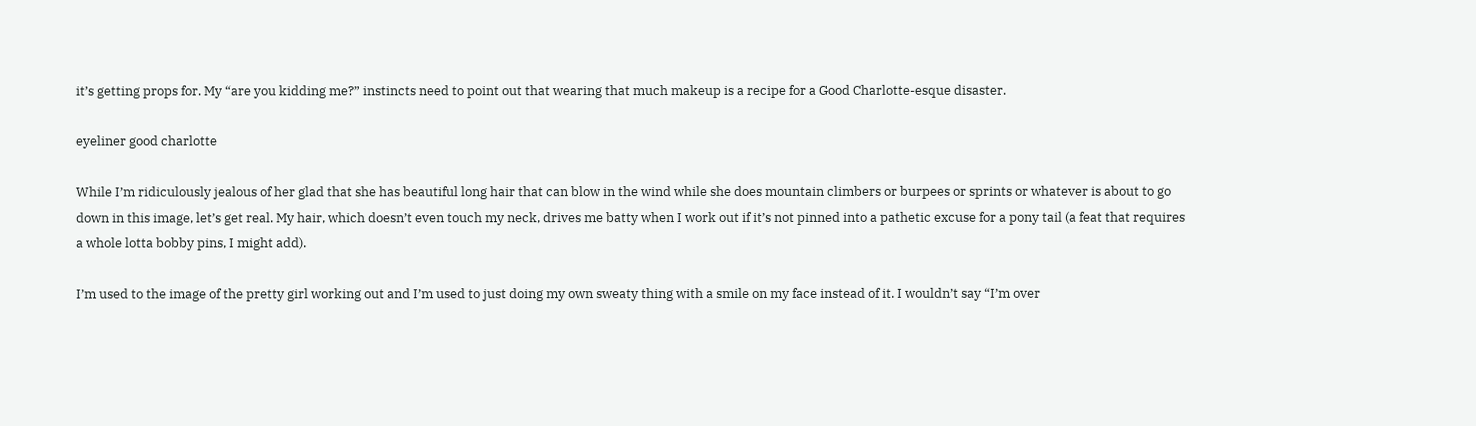it’s getting props for. My “are you kidding me?” instincts need to point out that wearing that much makeup is a recipe for a Good Charlotte-esque disaster.

eyeliner good charlotte

While I’m ridiculously jealous of her glad that she has beautiful long hair that can blow in the wind while she does mountain climbers or burpees or sprints or whatever is about to go down in this image, let’s get real. My hair, which doesn’t even touch my neck, drives me batty when I work out if it’s not pinned into a pathetic excuse for a pony tail (a feat that requires a whole lotta bobby pins, I might add).

I’m used to the image of the pretty girl working out and I’m used to just doing my own sweaty thing with a smile on my face instead of it. I wouldn’t say “I’m over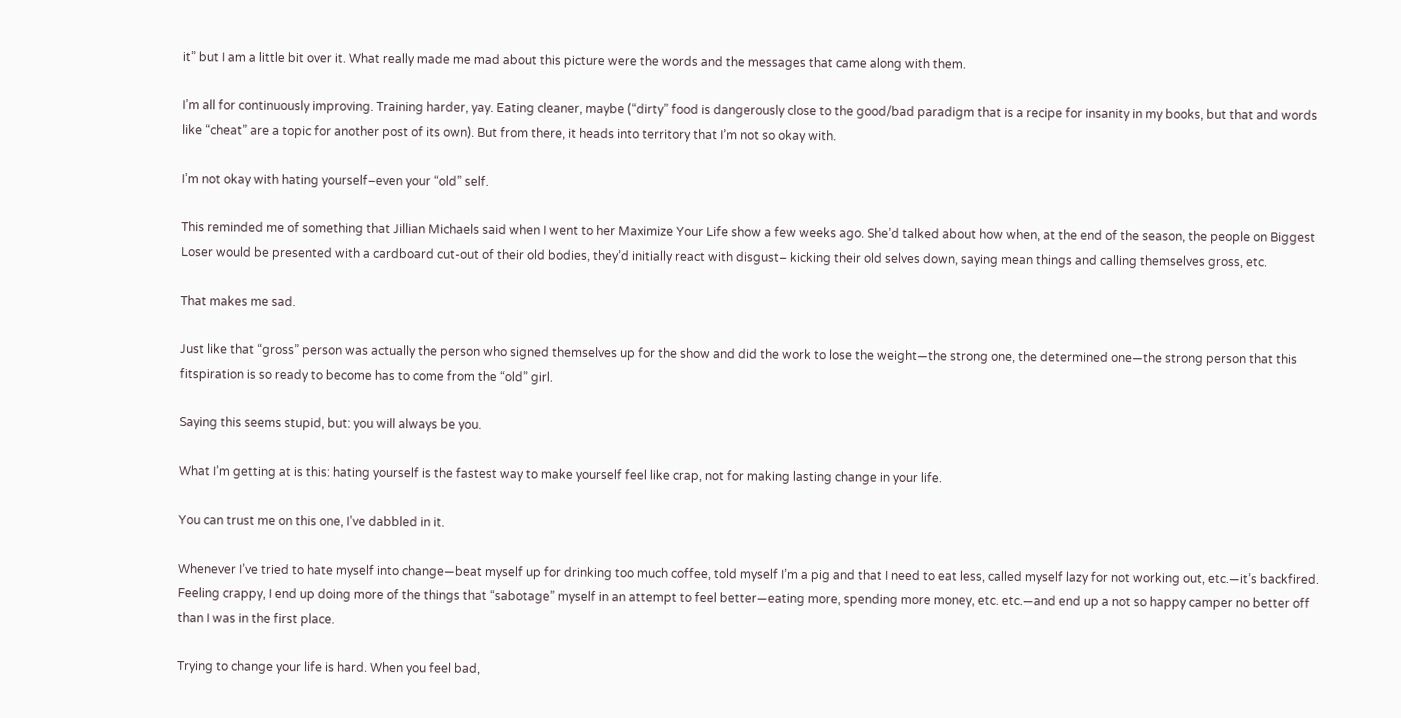it” but I am a little bit over it. What really made me mad about this picture were the words and the messages that came along with them.

I’m all for continuously improving. Training harder, yay. Eating cleaner, maybe (“dirty” food is dangerously close to the good/bad paradigm that is a recipe for insanity in my books, but that and words like “cheat” are a topic for another post of its own). But from there, it heads into territory that I’m not so okay with.

I’m not okay with hating yourself–even your “old” self.

This reminded me of something that Jillian Michaels said when I went to her Maximize Your Life show a few weeks ago. She’d talked about how when, at the end of the season, the people on Biggest Loser would be presented with a cardboard cut-out of their old bodies, they’d initially react with disgust– kicking their old selves down, saying mean things and calling themselves gross, etc.

That makes me sad.

Just like that “gross” person was actually the person who signed themselves up for the show and did the work to lose the weight—the strong one, the determined one—the strong person that this fitspiration is so ready to become has to come from the “old” girl.

Saying this seems stupid, but: you will always be you.

What I’m getting at is this: hating yourself is the fastest way to make yourself feel like crap, not for making lasting change in your life.

You can trust me on this one, I’ve dabbled in it.

Whenever I’ve tried to hate myself into change—beat myself up for drinking too much coffee, told myself I’m a pig and that I need to eat less, called myself lazy for not working out, etc.—it’s backfired. Feeling crappy, I end up doing more of the things that “sabotage” myself in an attempt to feel better—eating more, spending more money, etc. etc.—and end up a not so happy camper no better off than I was in the first place.

Trying to change your life is hard. When you feel bad,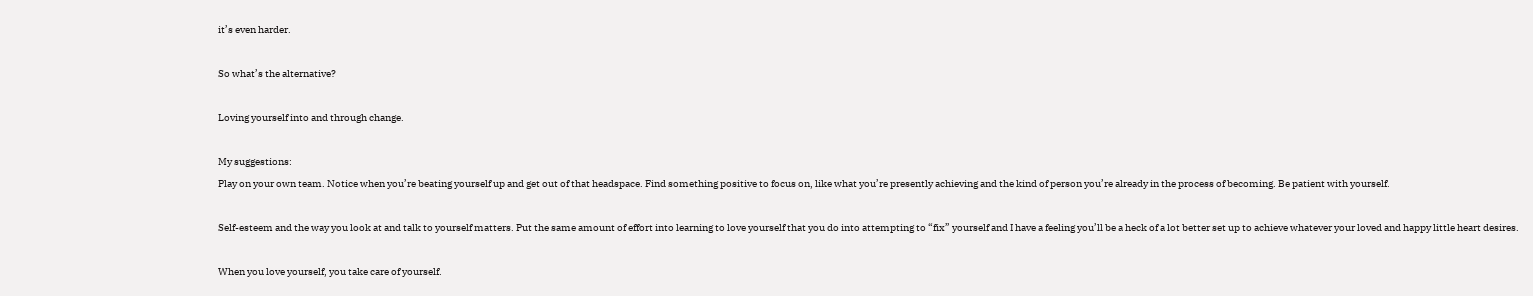it’s even harder.

So what’s the alternative?

Loving yourself into and through change.

My suggestions:
Play on your own team. Notice when you’re beating yourself up and get out of that headspace. Find something positive to focus on, like what you’re presently achieving and the kind of person you’re already in the process of becoming. Be patient with yourself.

Self-esteem and the way you look at and talk to yourself matters. Put the same amount of effort into learning to love yourself that you do into attempting to “fix” yourself and I have a feeling you’ll be a heck of a lot better set up to achieve whatever your loved and happy little heart desires.

When you love yourself, you take care of yourself.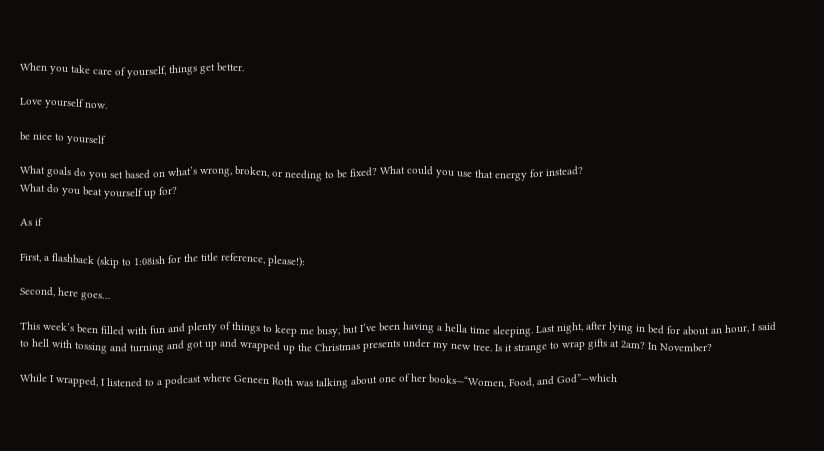When you take care of yourself, things get better.

Love yourself now.

be nice to yourself

What goals do you set based on what’s wrong, broken, or needing to be fixed? What could you use that energy for instead?
What do you beat yourself up for?

As if

First, a flashback (skip to 1:08ish for the title reference, please!):

Second, here goes…

This week’s been filled with fun and plenty of things to keep me busy, but I’ve been having a hella time sleeping. Last night, after lying in bed for about an hour, I said to hell with tossing and turning and got up and wrapped up the Christmas presents under my new tree. Is it strange to wrap gifts at 2am? In November?

While I wrapped, I listened to a podcast where Geneen Roth was talking about one of her books—“Women, Food, and God”—which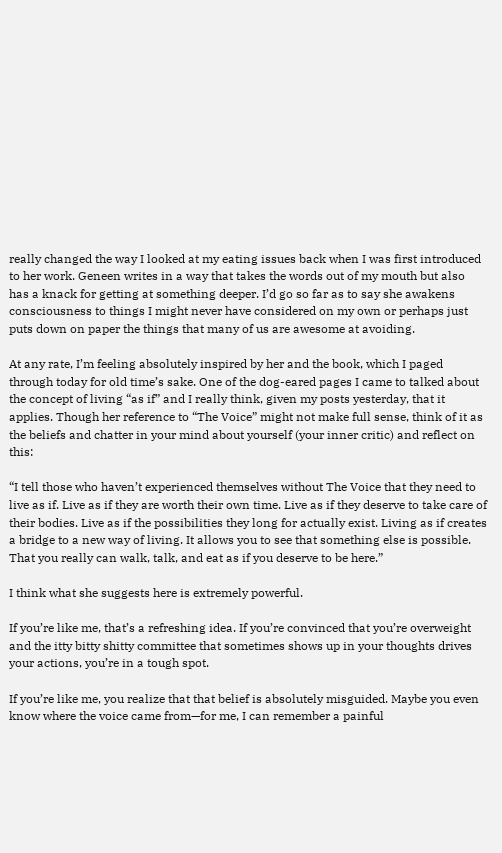really changed the way I looked at my eating issues back when I was first introduced to her work. Geneen writes in a way that takes the words out of my mouth but also has a knack for getting at something deeper. I’d go so far as to say she awakens consciousness to things I might never have considered on my own or perhaps just puts down on paper the things that many of us are awesome at avoiding.

At any rate, I’m feeling absolutely inspired by her and the book, which I paged through today for old time’s sake. One of the dog-eared pages I came to talked about the concept of living “as if” and I really think, given my posts yesterday, that it applies. Though her reference to “The Voice” might not make full sense, think of it as the beliefs and chatter in your mind about yourself (your inner critic) and reflect on this:

“I tell those who haven’t experienced themselves without The Voice that they need to live as if. Live as if they are worth their own time. Live as if they deserve to take care of their bodies. Live as if the possibilities they long for actually exist. Living as if creates a bridge to a new way of living. It allows you to see that something else is possible. That you really can walk, talk, and eat as if you deserve to be here.”

I think what she suggests here is extremely powerful.

If you’re like me, that’s a refreshing idea. If you’re convinced that you’re overweight and the itty bitty shitty committee that sometimes shows up in your thoughts drives your actions, you’re in a tough spot.

If you’re like me, you realize that that belief is absolutely misguided. Maybe you even know where the voice came from—for me, I can remember a painful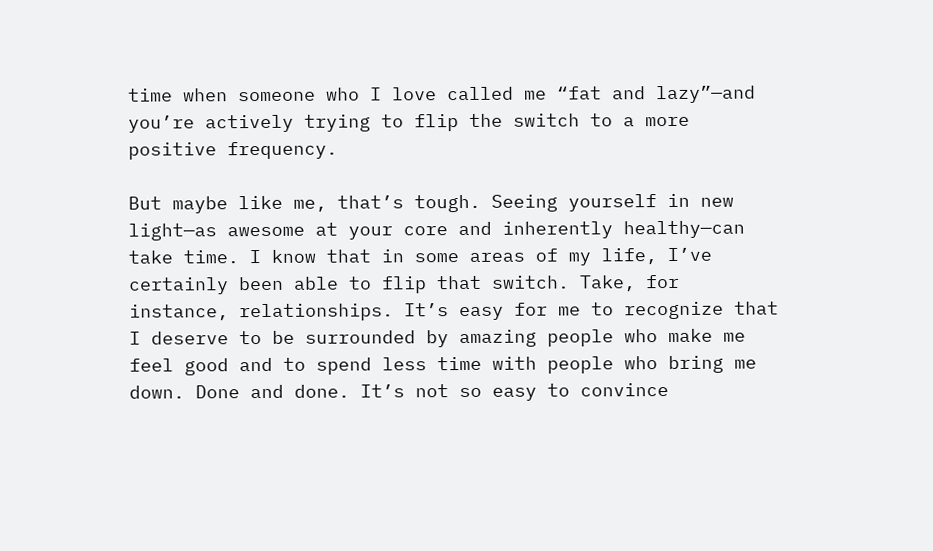time when someone who I love called me “fat and lazy”—and you’re actively trying to flip the switch to a more positive frequency.

But maybe like me, that’s tough. Seeing yourself in new light—as awesome at your core and inherently healthy—can take time. I know that in some areas of my life, I’ve certainly been able to flip that switch. Take, for instance, relationships. It’s easy for me to recognize that I deserve to be surrounded by amazing people who make me feel good and to spend less time with people who bring me down. Done and done. It’s not so easy to convince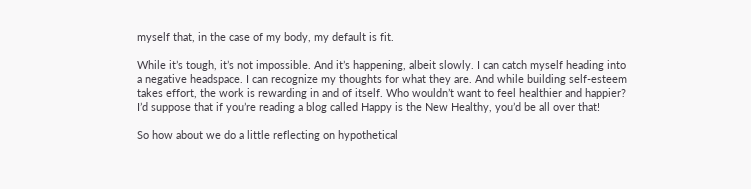myself that, in the case of my body, my default is fit.

While it’s tough, it’s not impossible. And it’s happening, albeit slowly. I can catch myself heading into a negative headspace. I can recognize my thoughts for what they are. And while building self-esteem takes effort, the work is rewarding in and of itself. Who wouldn’t want to feel healthier and happier?  I’d suppose that if you’re reading a blog called Happy is the New Healthy, you’d be all over that!

So how about we do a little reflecting on hypothetical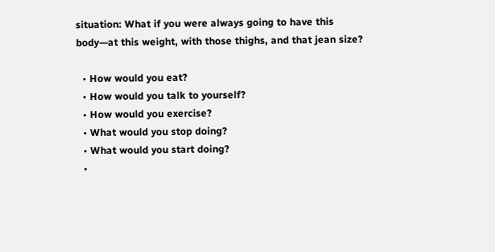situation: What if you were always going to have this body—at this weight, with those thighs, and that jean size?

  • How would you eat?
  • How would you talk to yourself?
  • How would you exercise?
  • What would you stop doing?
  • What would you start doing?
  •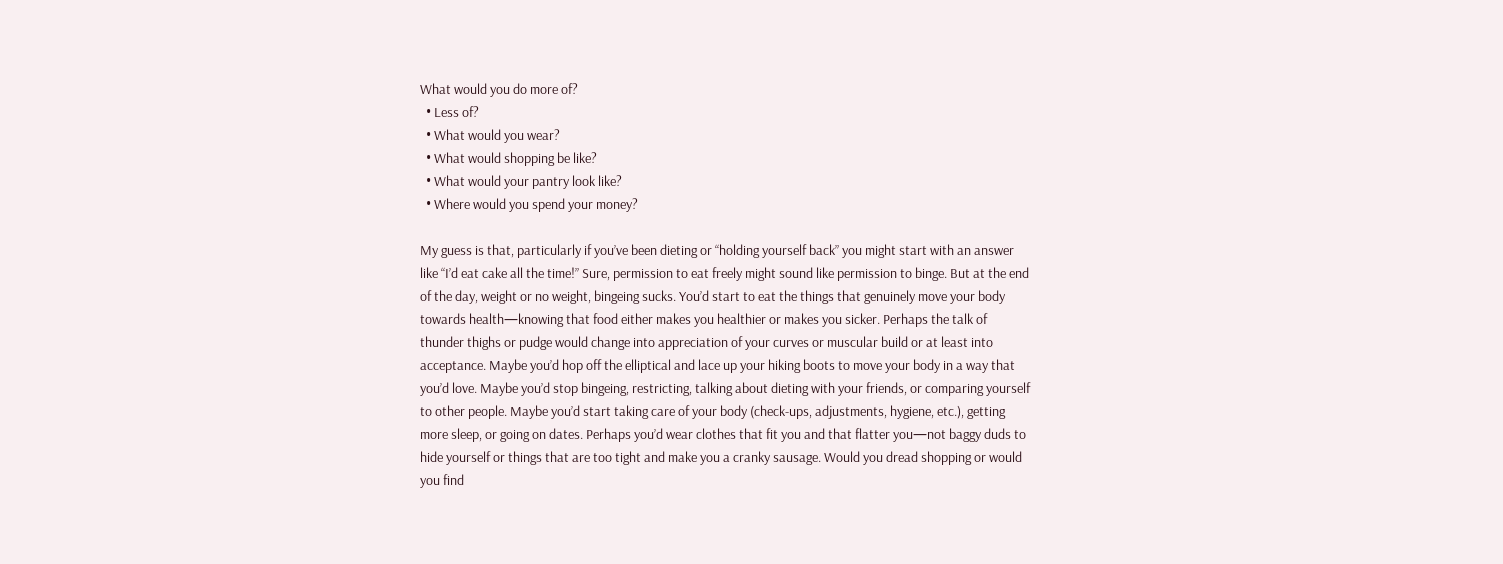What would you do more of?
  • Less of?
  • What would you wear?
  • What would shopping be like?
  • What would your pantry look like?
  • Where would you spend your money?

My guess is that, particularly if you’ve been dieting or “holding yourself back” you might start with an answer like “I’d eat cake all the time!” Sure, permission to eat freely might sound like permission to binge. But at the end of the day, weight or no weight, bingeing sucks. You’d start to eat the things that genuinely move your body towards health—knowing that food either makes you healthier or makes you sicker. Perhaps the talk of thunder thighs or pudge would change into appreciation of your curves or muscular build or at least into acceptance. Maybe you’d hop off the elliptical and lace up your hiking boots to move your body in a way that you’d love. Maybe you’d stop bingeing, restricting, talking about dieting with your friends, or comparing yourself to other people. Maybe you’d start taking care of your body (check-ups, adjustments, hygiene, etc.), getting more sleep, or going on dates. Perhaps you’d wear clothes that fit you and that flatter you—not baggy duds to hide yourself or things that are too tight and make you a cranky sausage. Would you dread shopping or would you find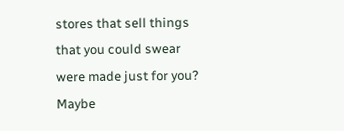stores that sell things that you could swear were made just for you? Maybe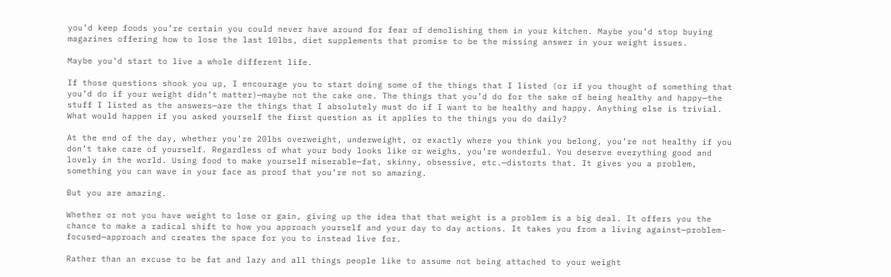you’d keep foods you’re certain you could never have around for fear of demolishing them in your kitchen. Maybe you’d stop buying magazines offering how to lose the last 10lbs, diet supplements that promise to be the missing answer in your weight issues.

Maybe you’d start to live a whole different life.

If those questions shook you up, I encourage you to start doing some of the things that I listed (or if you thought of something that you’d do if your weight didn’t matter)—maybe not the cake one. The things that you’d do for the sake of being healthy and happy—the stuff I listed as the answers—are the things that I absolutely must do if I want to be healthy and happy. Anything else is trivial. What would happen if you asked yourself the first question as it applies to the things you do daily?

At the end of the day, whether you’re 20lbs overweight, underweight, or exactly where you think you belong, you’re not healthy if you don’t take care of yourself. Regardless of what your body looks like or weighs, you’re wonderful. You deserve everything good and lovely in the world. Using food to make yourself miserable—fat, skinny, obsessive, etc.—distorts that. It gives you a problem, something you can wave in your face as proof that you’re not so amazing.

But you are amazing.

Whether or not you have weight to lose or gain, giving up the idea that that weight is a problem is a big deal. It offers you the chance to make a radical shift to how you approach yourself and your day to day actions. It takes you from a living against—problem-focused—approach and creates the space for you to instead live for.

Rather than an excuse to be fat and lazy and all things people like to assume not being attached to your weight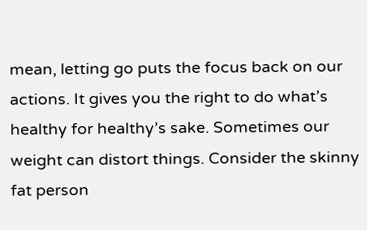mean, letting go puts the focus back on our actions. It gives you the right to do what’s healthy for healthy’s sake. Sometimes our weight can distort things. Consider the skinny fat person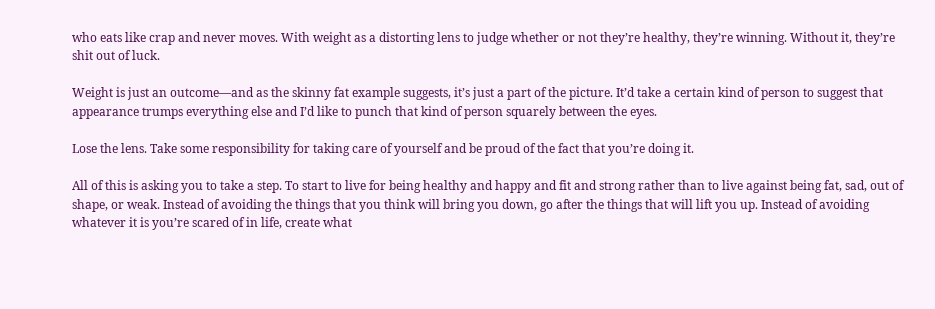who eats like crap and never moves. With weight as a distorting lens to judge whether or not they’re healthy, they’re winning. Without it, they’re shit out of luck.

Weight is just an outcome—and as the skinny fat example suggests, it’s just a part of the picture. It’d take a certain kind of person to suggest that appearance trumps everything else and I’d like to punch that kind of person squarely between the eyes.

Lose the lens. Take some responsibility for taking care of yourself and be proud of the fact that you’re doing it.

All of this is asking you to take a step. To start to live for being healthy and happy and fit and strong rather than to live against being fat, sad, out of shape, or weak. Instead of avoiding the things that you think will bring you down, go after the things that will lift you up. Instead of avoiding whatever it is you’re scared of in life, create what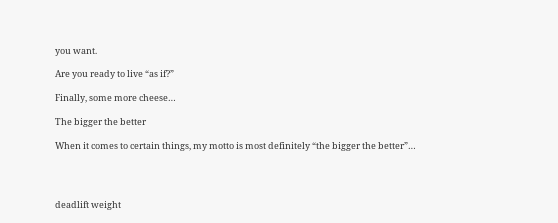you want.

Are you ready to live “as if?”

Finally, some more cheese…

The bigger the better

When it comes to certain things, my motto is most definitely “the bigger the better”…




deadlift weight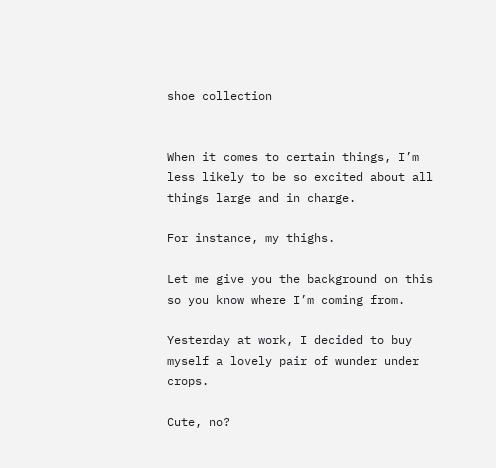shoe collection


When it comes to certain things, I’m less likely to be so excited about all things large and in charge.

For instance, my thighs.

Let me give you the background on this so you know where I’m coming from.

Yesterday at work, I decided to buy myself a lovely pair of wunder under crops.

Cute, no?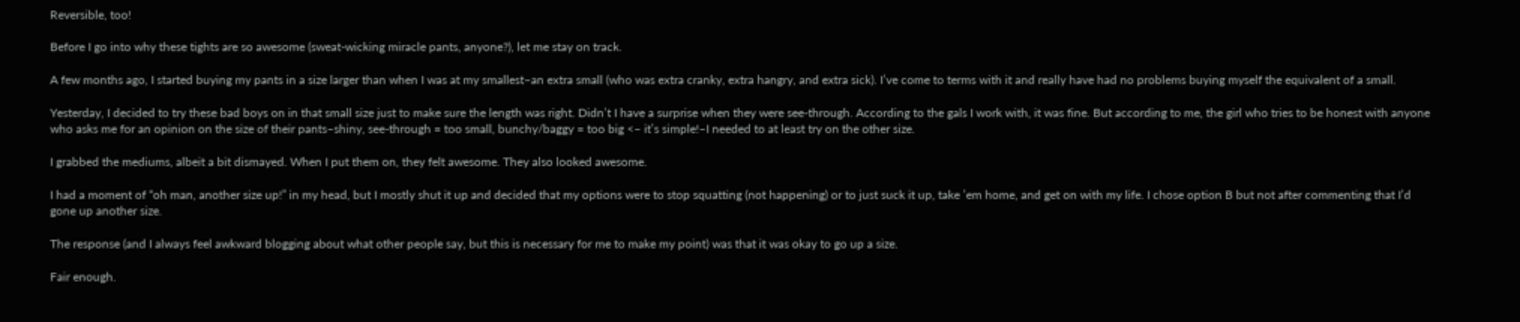Reversible, too!

Before I go into why these tights are so awesome (sweat-wicking miracle pants, anyone?), let me stay on track.

A few months ago, I started buying my pants in a size larger than when I was at my smallest–an extra small (who was extra cranky, extra hangry, and extra sick). I’ve come to terms with it and really have had no problems buying myself the equivalent of a small.

Yesterday, I decided to try these bad boys on in that small size just to make sure the length was right. Didn’t I have a surprise when they were see-through. According to the gals I work with, it was fine. But according to me, the girl who tries to be honest with anyone who asks me for an opinion on the size of their pants–shiny, see-through = too small, bunchy/baggy = too big <– it’s simple!–I needed to at least try on the other size.

I grabbed the mediums, albeit a bit dismayed. When I put them on, they felt awesome. They also looked awesome.

I had a moment of “oh man, another size up!” in my head, but I mostly shut it up and decided that my options were to stop squatting (not happening) or to just suck it up, take ’em home, and get on with my life. I chose option B but not after commenting that I’d gone up another size.

The response (and I always feel awkward blogging about what other people say, but this is necessary for me to make my point) was that it was okay to go up a size.

Fair enough.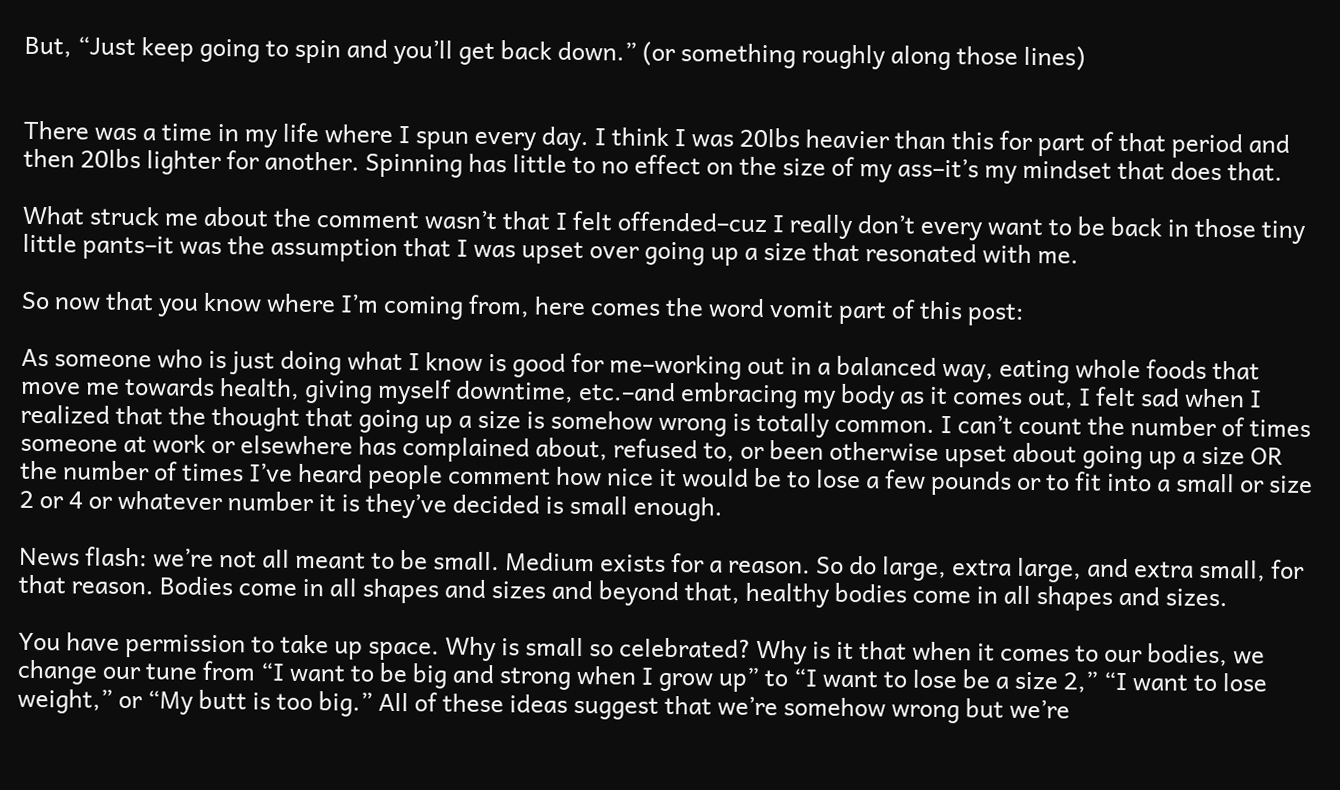But, “Just keep going to spin and you’ll get back down.” (or something roughly along those lines)


There was a time in my life where I spun every day. I think I was 20lbs heavier than this for part of that period and then 20lbs lighter for another. Spinning has little to no effect on the size of my ass–it’s my mindset that does that.

What struck me about the comment wasn’t that I felt offended–cuz I really don’t every want to be back in those tiny little pants–it was the assumption that I was upset over going up a size that resonated with me.

So now that you know where I’m coming from, here comes the word vomit part of this post:

As someone who is just doing what I know is good for me–working out in a balanced way, eating whole foods that move me towards health, giving myself downtime, etc.–and embracing my body as it comes out, I felt sad when I realized that the thought that going up a size is somehow wrong is totally common. I can’t count the number of times someone at work or elsewhere has complained about, refused to, or been otherwise upset about going up a size OR the number of times I’ve heard people comment how nice it would be to lose a few pounds or to fit into a small or size 2 or 4 or whatever number it is they’ve decided is small enough.

News flash: we’re not all meant to be small. Medium exists for a reason. So do large, extra large, and extra small, for that reason. Bodies come in all shapes and sizes and beyond that, healthy bodies come in all shapes and sizes.

You have permission to take up space. Why is small so celebrated? Why is it that when it comes to our bodies, we change our tune from “I want to be big and strong when I grow up” to “I want to lose be a size 2,” “I want to lose weight,” or “My butt is too big.” All of these ideas suggest that we’re somehow wrong but we’re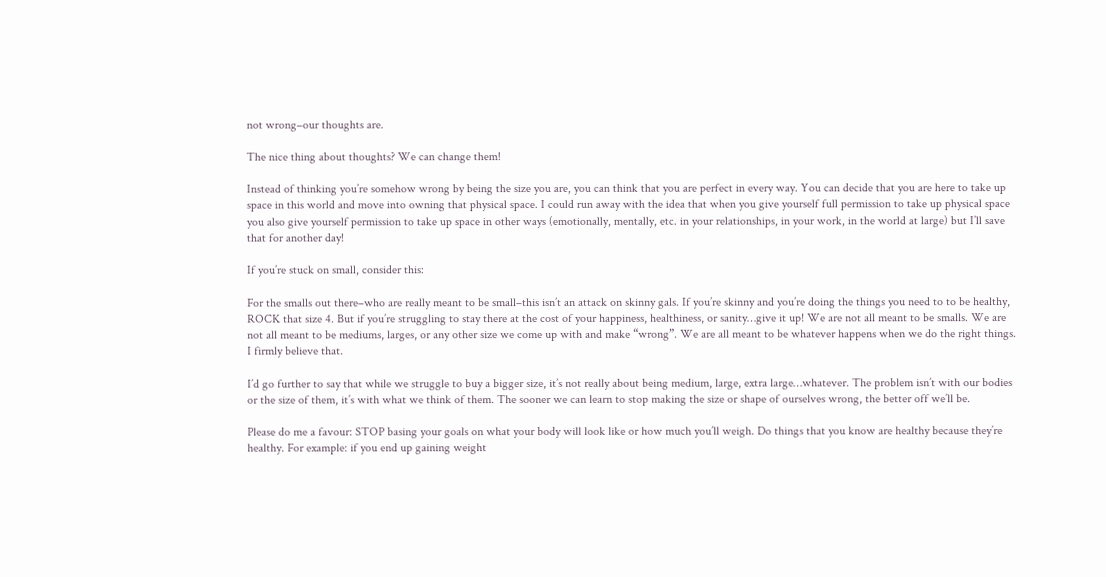not wrong–our thoughts are.

The nice thing about thoughts? We can change them!

Instead of thinking you’re somehow wrong by being the size you are, you can think that you are perfect in every way. You can decide that you are here to take up space in this world and move into owning that physical space. I could run away with the idea that when you give yourself full permission to take up physical space you also give yourself permission to take up space in other ways (emotionally, mentally, etc. in your relationships, in your work, in the world at large) but I’ll save that for another day!

If you’re stuck on small, consider this:

For the smalls out there–who are really meant to be small–this isn’t an attack on skinny gals. If you’re skinny and you’re doing the things you need to to be healthy, ROCK that size 4. But if you’re struggling to stay there at the cost of your happiness, healthiness, or sanity…give it up! We are not all meant to be smalls. We are not all meant to be mediums, larges, or any other size we come up with and make “wrong”. We are all meant to be whatever happens when we do the right things. I firmly believe that.

I’d go further to say that while we struggle to buy a bigger size, it’s not really about being medium, large, extra large…whatever. The problem isn’t with our bodies or the size of them, it’s with what we think of them. The sooner we can learn to stop making the size or shape of ourselves wrong, the better off we’ll be.

Please do me a favour: STOP basing your goals on what your body will look like or how much you’ll weigh. Do things that you know are healthy because they’re healthy. For example: if you end up gaining weight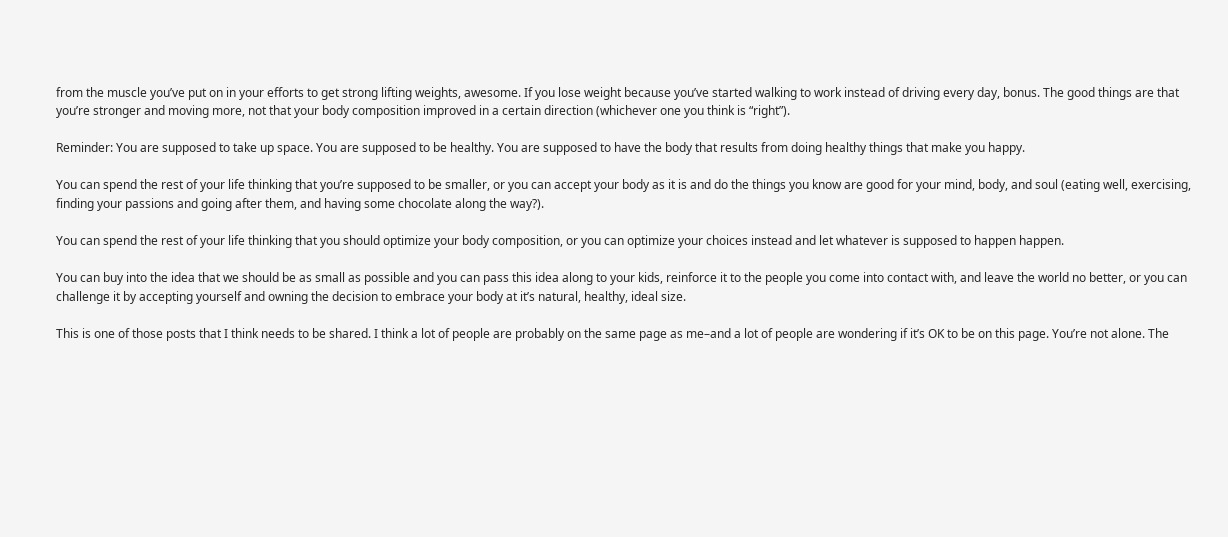from the muscle you’ve put on in your efforts to get strong lifting weights, awesome. If you lose weight because you’ve started walking to work instead of driving every day, bonus. The good things are that you’re stronger and moving more, not that your body composition improved in a certain direction (whichever one you think is “right”).

Reminder: You are supposed to take up space. You are supposed to be healthy. You are supposed to have the body that results from doing healthy things that make you happy.

You can spend the rest of your life thinking that you’re supposed to be smaller, or you can accept your body as it is and do the things you know are good for your mind, body, and soul (eating well, exercising, finding your passions and going after them, and having some chocolate along the way?).

You can spend the rest of your life thinking that you should optimize your body composition, or you can optimize your choices instead and let whatever is supposed to happen happen.

You can buy into the idea that we should be as small as possible and you can pass this idea along to your kids, reinforce it to the people you come into contact with, and leave the world no better, or you can challenge it by accepting yourself and owning the decision to embrace your body at it’s natural, healthy, ideal size.

This is one of those posts that I think needs to be shared. I think a lot of people are probably on the same page as me–and a lot of people are wondering if it’s OK to be on this page. You’re not alone. The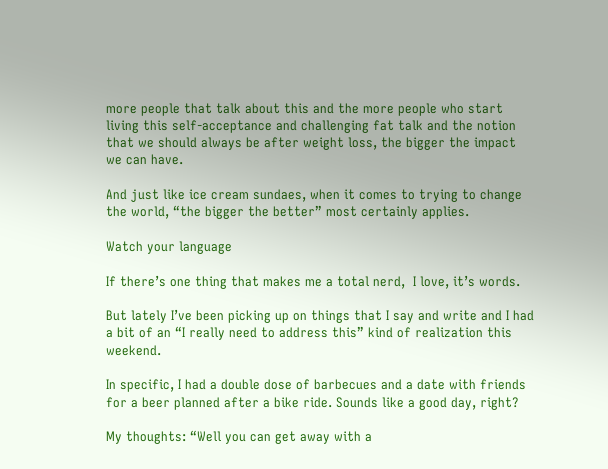more people that talk about this and the more people who start living this self-acceptance and challenging fat talk and the notion that we should always be after weight loss, the bigger the impact we can have.

And just like ice cream sundaes, when it comes to trying to change the world, “the bigger the better” most certainly applies.

Watch your language

If there’s one thing that makes me a total nerd,  I love, it’s words.

But lately I’ve been picking up on things that I say and write and I had a bit of an “I really need to address this” kind of realization this weekend.

In specific, I had a double dose of barbecues and a date with friends for a beer planned after a bike ride. Sounds like a good day, right?

My thoughts: “Well you can get away with a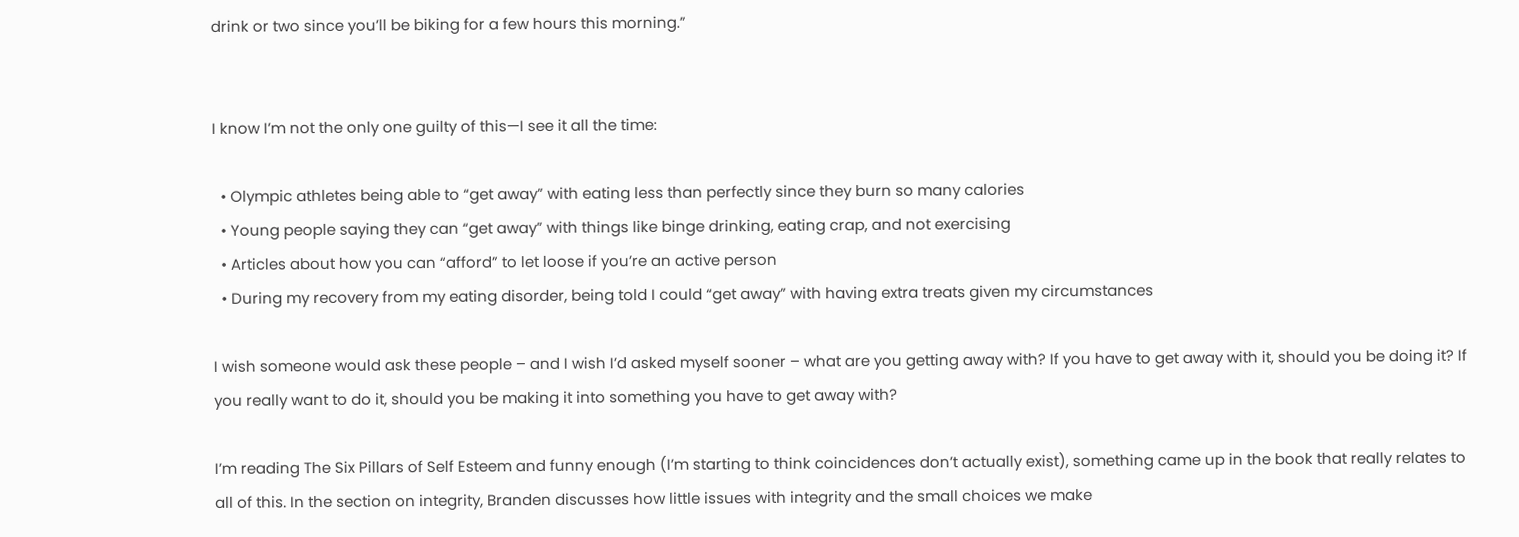drink or two since you’ll be biking for a few hours this morning.”


I know I’m not the only one guilty of this—I see it all the time:

  • Olympic athletes being able to “get away” with eating less than perfectly since they burn so many calories
  • Young people saying they can “get away” with things like binge drinking, eating crap, and not exercising
  • Articles about how you can “afford” to let loose if you’re an active person
  • During my recovery from my eating disorder, being told I could “get away” with having extra treats given my circumstances

I wish someone would ask these people – and I wish I’d asked myself sooner – what are you getting away with? If you have to get away with it, should you be doing it? If you really want to do it, should you be making it into something you have to get away with?

I’m reading The Six Pillars of Self Esteem and funny enough (I’m starting to think coincidences don’t actually exist), something came up in the book that really relates to all of this. In the section on integrity, Branden discusses how little issues with integrity and the small choices we make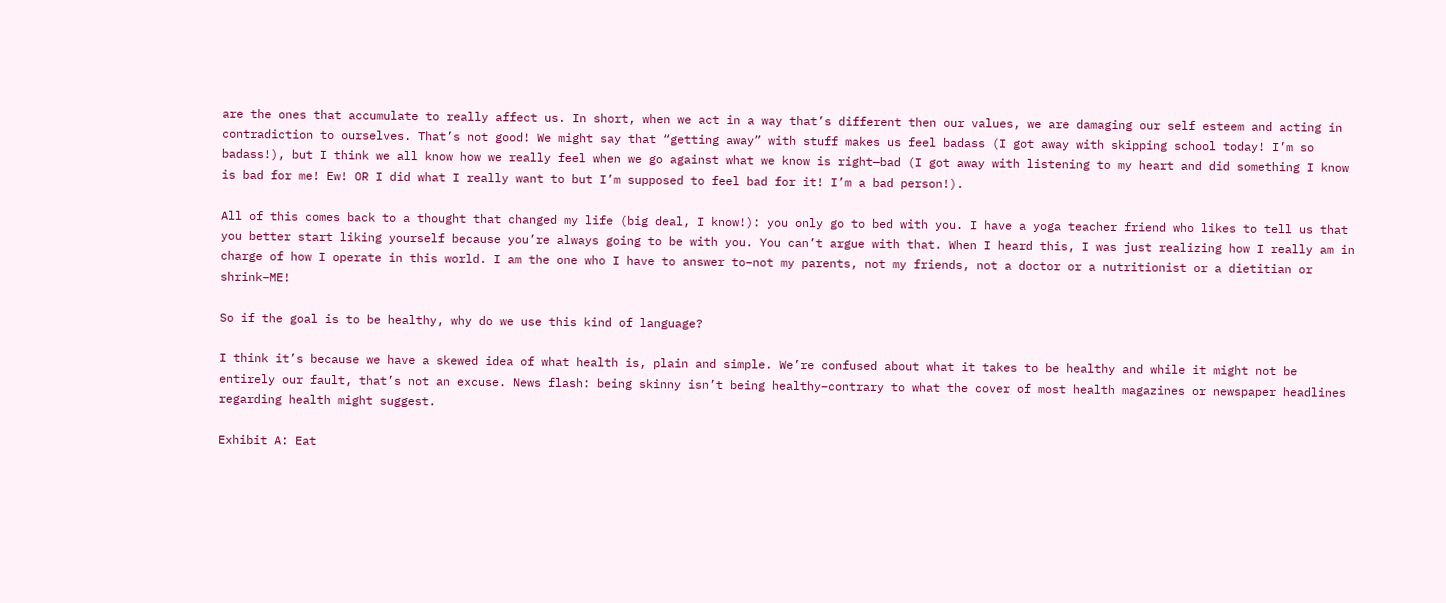are the ones that accumulate to really affect us. In short, when we act in a way that’s different then our values, we are damaging our self esteem and acting in contradiction to ourselves. That’s not good! We might say that “getting away” with stuff makes us feel badass (I got away with skipping school today! I’m so badass!), but I think we all know how we really feel when we go against what we know is right—bad (I got away with listening to my heart and did something I know is bad for me! Ew! OR I did what I really want to but I’m supposed to feel bad for it! I’m a bad person!).

All of this comes back to a thought that changed my life (big deal, I know!): you only go to bed with you. I have a yoga teacher friend who likes to tell us that you better start liking yourself because you’re always going to be with you. You can’t argue with that. When I heard this, I was just realizing how I really am in charge of how I operate in this world. I am the one who I have to answer to–not my parents, not my friends, not a doctor or a nutritionist or a dietitian or shrink–ME!

So if the goal is to be healthy, why do we use this kind of language?

I think it’s because we have a skewed idea of what health is, plain and simple. We’re confused about what it takes to be healthy and while it might not be entirely our fault, that’s not an excuse. News flash: being skinny isn’t being healthy–contrary to what the cover of most health magazines or newspaper headlines regarding health might suggest.

Exhibit A: Eat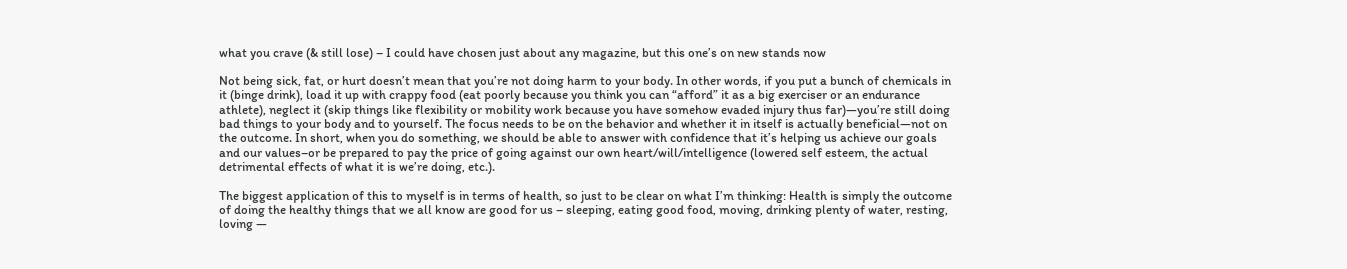what you crave (& still lose) – I could have chosen just about any magazine, but this one’s on new stands now

Not being sick, fat, or hurt doesn’t mean that you’re not doing harm to your body. In other words, if you put a bunch of chemicals in it (binge drink), load it up with crappy food (eat poorly because you think you can “afford” it as a big exerciser or an endurance athlete), neglect it (skip things like flexibility or mobility work because you have somehow evaded injury thus far)—you’re still doing bad things to your body and to yourself. The focus needs to be on the behavior and whether it in itself is actually beneficial—not on the outcome. In short, when you do something, we should be able to answer with confidence that it’s helping us achieve our goals and our values–or be prepared to pay the price of going against our own heart/will/intelligence (lowered self esteem, the actual detrimental effects of what it is we’re doing, etc.).

The biggest application of this to myself is in terms of health, so just to be clear on what I’m thinking: Health is simply the outcome of doing the healthy things that we all know are good for us – sleeping, eating good food, moving, drinking plenty of water, resting, loving —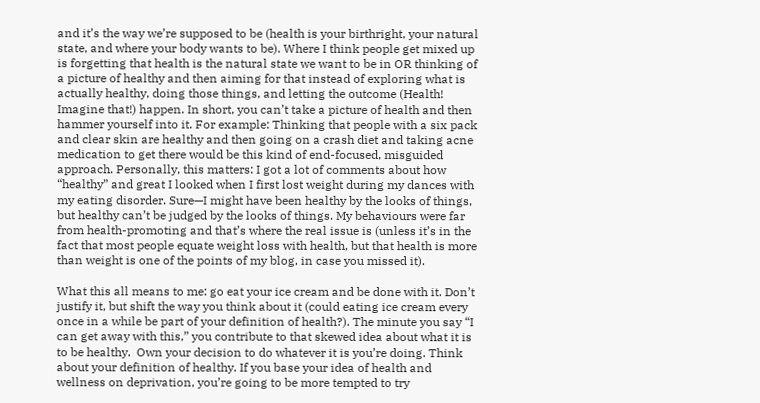and it’s the way we’re supposed to be (health is your birthright, your natural state, and where your body wants to be). Where I think people get mixed up is forgetting that health is the natural state we want to be in OR thinking of a picture of healthy and then aiming for that instead of exploring what is actually healthy, doing those things, and letting the outcome (Health! Imagine that!) happen. In short, you can’t take a picture of health and then hammer yourself into it. For example: Thinking that people with a six pack and clear skin are healthy and then going on a crash diet and taking acne medication to get there would be this kind of end-focused, misguided approach. Personally, this matters: I got a lot of comments about how “healthy” and great I looked when I first lost weight during my dances with my eating disorder. Sure—I might have been healthy by the looks of things, but healthy can’t be judged by the looks of things. My behaviours were far from health-promoting and that’s where the real issue is (unless it’s in the fact that most people equate weight loss with health, but that health is more than weight is one of the points of my blog, in case you missed it).

What this all means to me: go eat your ice cream and be done with it. Don’t justify it, but shift the way you think about it (could eating ice cream every once in a while be part of your definition of health?). The minute you say “I can get away with this,” you contribute to that skewed idea about what it is to be healthy.  Own your decision to do whatever it is you’re doing. Think about your definition of healthy. If you base your idea of health and wellness on deprivation, you’re going to be more tempted to try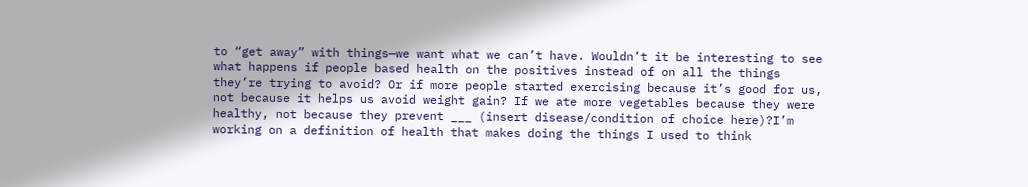to “get away” with things—we want what we can’t have. Wouldn’t it be interesting to see what happens if people based health on the positives instead of on all the things they’re trying to avoid? Or if more people started exercising because it’s good for us, not because it helps us avoid weight gain? If we ate more vegetables because they were healthy, not because they prevent ___ (insert disease/condition of choice here)?I’m working on a definition of health that makes doing the things I used to think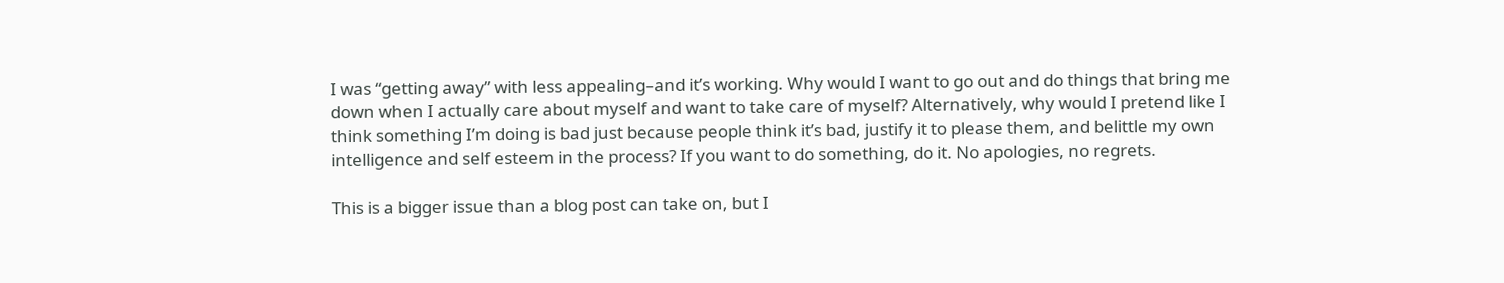I was “getting away” with less appealing–and it’s working. Why would I want to go out and do things that bring me down when I actually care about myself and want to take care of myself? Alternatively, why would I pretend like I think something I’m doing is bad just because people think it’s bad, justify it to please them, and belittle my own intelligence and self esteem in the process? If you want to do something, do it. No apologies, no regrets.

This is a bigger issue than a blog post can take on, but I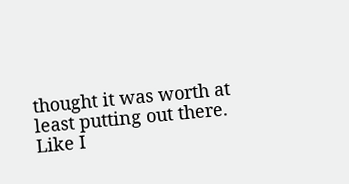thought it was worth at least putting out there.  Like I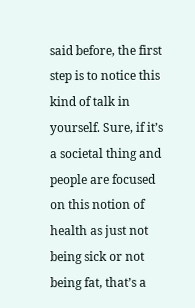said before, the first step is to notice this kind of talk in yourself. Sure, if it’s a societal thing and people are focused on this notion of health as just not being sick or not being fat, that’s a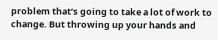problem that’s going to take a lot of work to change. But throwing up your hands and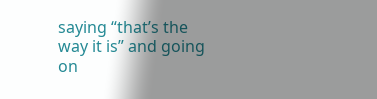saying “that’s the way it is” and going on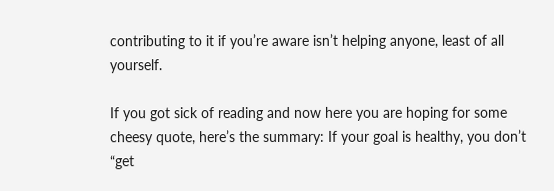contributing to it if you’re aware isn’t helping anyone, least of all yourself.

If you got sick of reading and now here you are hoping for some cheesy quote, here’s the summary: If your goal is healthy, you don’t “get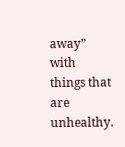away” with things that are unhealthy.